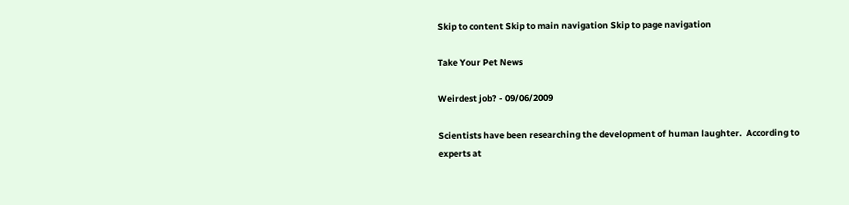Skip to content Skip to main navigation Skip to page navigation

Take Your Pet News

Weirdest job? - 09/06/2009

Scientists have been researching the development of human laughter.  According to experts at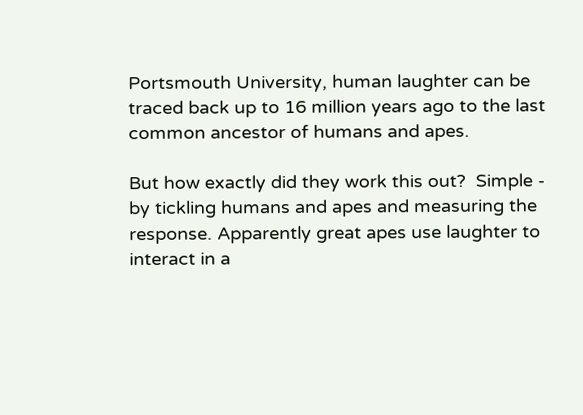Portsmouth University, human laughter can be traced back up to 16 million years ago to the last common ancestor of humans and apes.

But how exactly did they work this out?  Simple - by tickling humans and apes and measuring the response. Apparently great apes use laughter to interact in a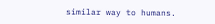similar way to humans.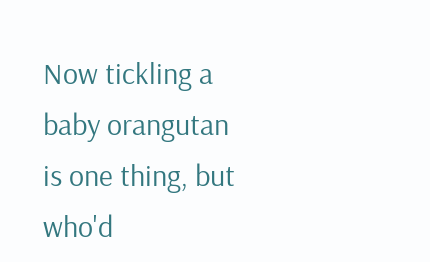Now tickling a baby orangutan is one thing, but who'd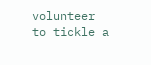volunteer to tickle a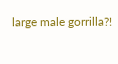large male gorrilla?!